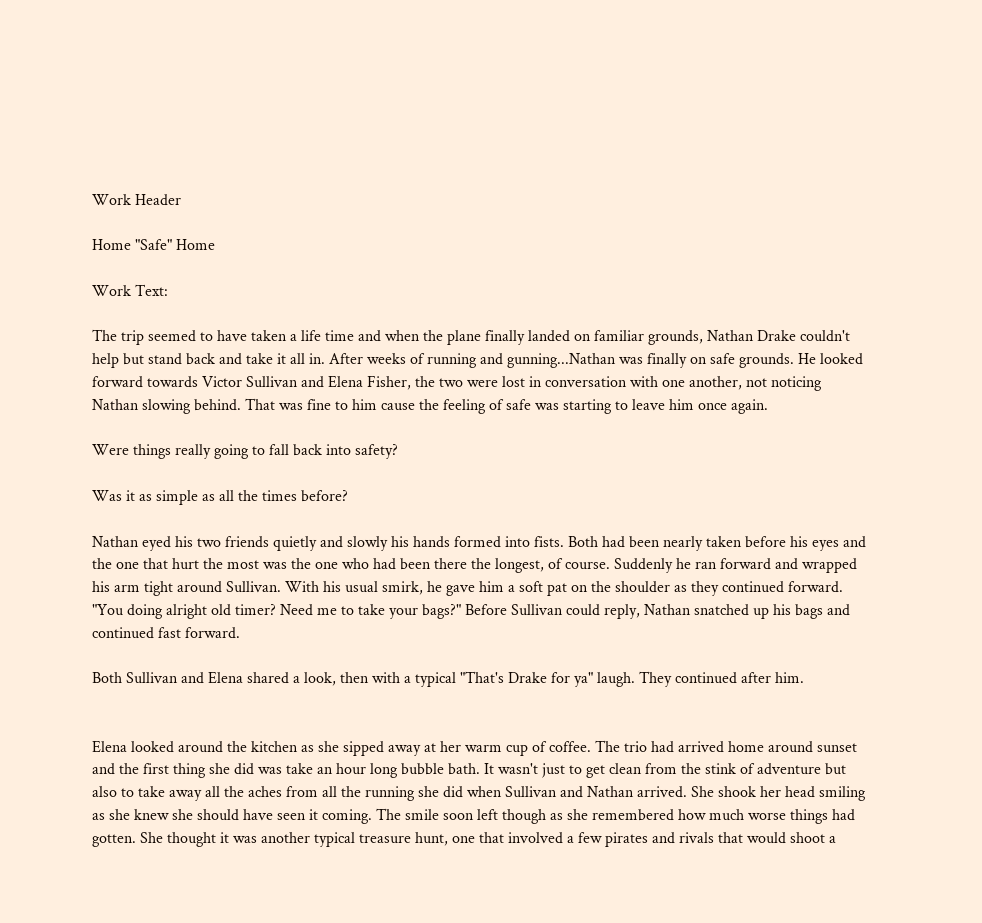Work Header

Home "Safe" Home

Work Text:

The trip seemed to have taken a life time and when the plane finally landed on familiar grounds, Nathan Drake couldn't help but stand back and take it all in. After weeks of running and gunning...Nathan was finally on safe grounds. He looked forward towards Victor Sullivan and Elena Fisher, the two were lost in conversation with one another, not noticing Nathan slowing behind. That was fine to him cause the feeling of safe was starting to leave him once again.

Were things really going to fall back into safety?

Was it as simple as all the times before?

Nathan eyed his two friends quietly and slowly his hands formed into fists. Both had been nearly taken before his eyes and the one that hurt the most was the one who had been there the longest, of course. Suddenly he ran forward and wrapped his arm tight around Sullivan. With his usual smirk, he gave him a soft pat on the shoulder as they continued forward. "You doing alright old timer? Need me to take your bags?" Before Sullivan could reply, Nathan snatched up his bags and continued fast forward.

Both Sullivan and Elena shared a look, then with a typical "That's Drake for ya" laugh. They continued after him.


Elena looked around the kitchen as she sipped away at her warm cup of coffee. The trio had arrived home around sunset and the first thing she did was take an hour long bubble bath. It wasn't just to get clean from the stink of adventure but also to take away all the aches from all the running she did when Sullivan and Nathan arrived. She shook her head smiling as she knew she should have seen it coming. The smile soon left though as she remembered how much worse things had gotten. She thought it was another typical treasure hunt, one that involved a few pirates and rivals that would shoot a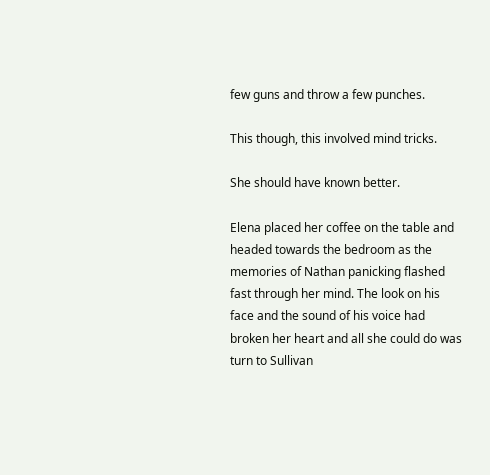few guns and throw a few punches.

This though, this involved mind tricks.

She should have known better.

Elena placed her coffee on the table and headed towards the bedroom as the memories of Nathan panicking flashed fast through her mind. The look on his face and the sound of his voice had broken her heart and all she could do was turn to Sullivan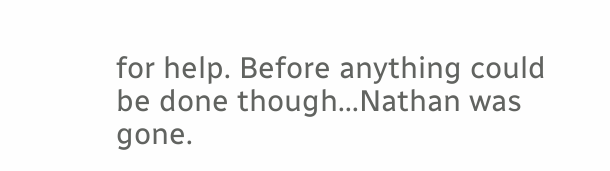for help. Before anything could be done though...Nathan was gone.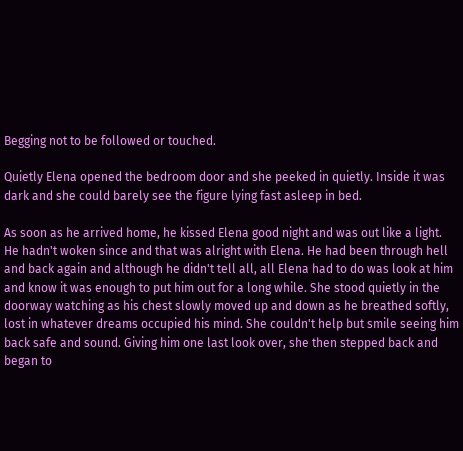Begging not to be followed or touched.

Quietly Elena opened the bedroom door and she peeked in quietly. Inside it was dark and she could barely see the figure lying fast asleep in bed.

As soon as he arrived home, he kissed Elena good night and was out like a light. He hadn't woken since and that was alright with Elena. He had been through hell and back again and although he didn't tell all, all Elena had to do was look at him and know it was enough to put him out for a long while. She stood quietly in the doorway watching as his chest slowly moved up and down as he breathed softly, lost in whatever dreams occupied his mind. She couldn't help but smile seeing him back safe and sound. Giving him one last look over, she then stepped back and began to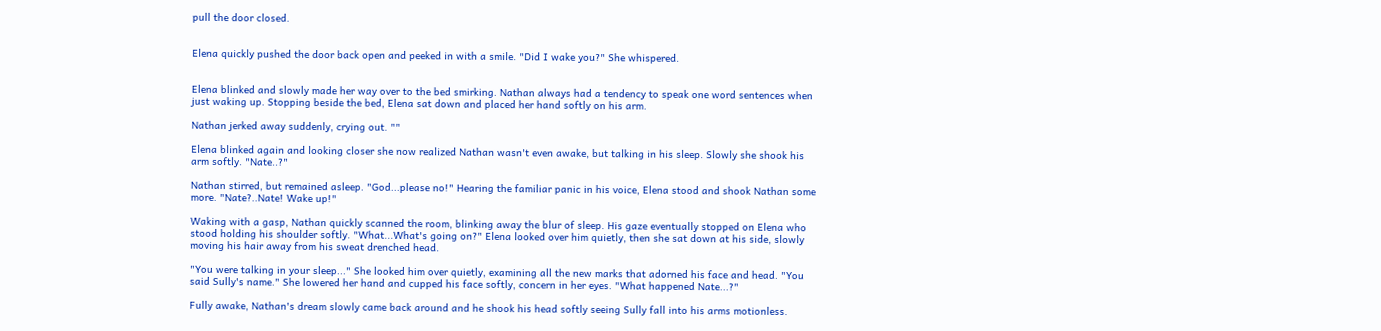pull the door closed.


Elena quickly pushed the door back open and peeked in with a smile. "Did I wake you?" She whispered.


Elena blinked and slowly made her way over to the bed smirking. Nathan always had a tendency to speak one word sentences when just waking up. Stopping beside the bed, Elena sat down and placed her hand softly on his arm.

Nathan jerked away suddenly, crying out. ""

Elena blinked again and looking closer she now realized Nathan wasn't even awake, but talking in his sleep. Slowly she shook his arm softly. "Nate..?"

Nathan stirred, but remained asleep. "God...please no!" Hearing the familiar panic in his voice, Elena stood and shook Nathan some more. "Nate?..Nate! Wake up!"

Waking with a gasp, Nathan quickly scanned the room, blinking away the blur of sleep. His gaze eventually stopped on Elena who stood holding his shoulder softly. "What...What's going on?" Elena looked over him quietly, then she sat down at his side, slowly moving his hair away from his sweat drenched head.

"You were talking in your sleep..." She looked him over quietly, examining all the new marks that adorned his face and head. "You said Sully's name." She lowered her hand and cupped his face softly, concern in her eyes. "What happened Nate...?"

Fully awake, Nathan's dream slowly came back around and he shook his head softly seeing Sully fall into his arms motionless.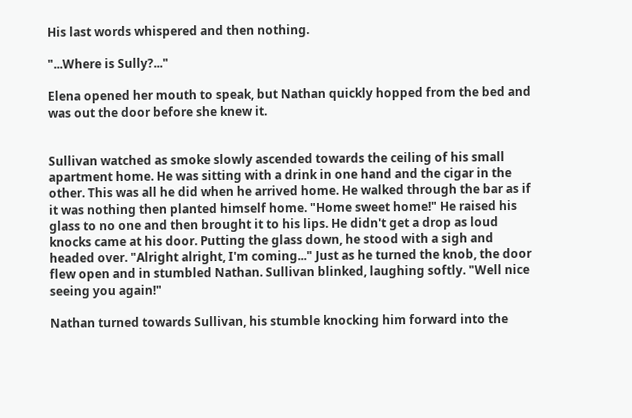His last words whispered and then nothing.

"...Where is Sully?..."

Elena opened her mouth to speak, but Nathan quickly hopped from the bed and was out the door before she knew it.


Sullivan watched as smoke slowly ascended towards the ceiling of his small apartment home. He was sitting with a drink in one hand and the cigar in the other. This was all he did when he arrived home. He walked through the bar as if it was nothing then planted himself home. "Home sweet home!" He raised his glass to no one and then brought it to his lips. He didn't get a drop as loud knocks came at his door. Putting the glass down, he stood with a sigh and headed over. "Alright alright, I'm coming..." Just as he turned the knob, the door flew open and in stumbled Nathan. Sullivan blinked, laughing softly. "Well nice seeing you again!"

Nathan turned towards Sullivan, his stumble knocking him forward into the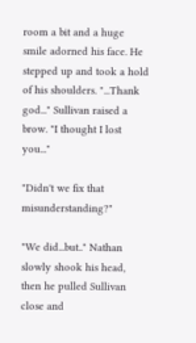room a bit and a huge smile adorned his face. He stepped up and took a hold of his shoulders. "...Thank god..." Sullivan raised a brow. "I thought I lost you..."

"Didn't we fix that misunderstanding?"

"We did...but.." Nathan slowly shook his head, then he pulled Sullivan close and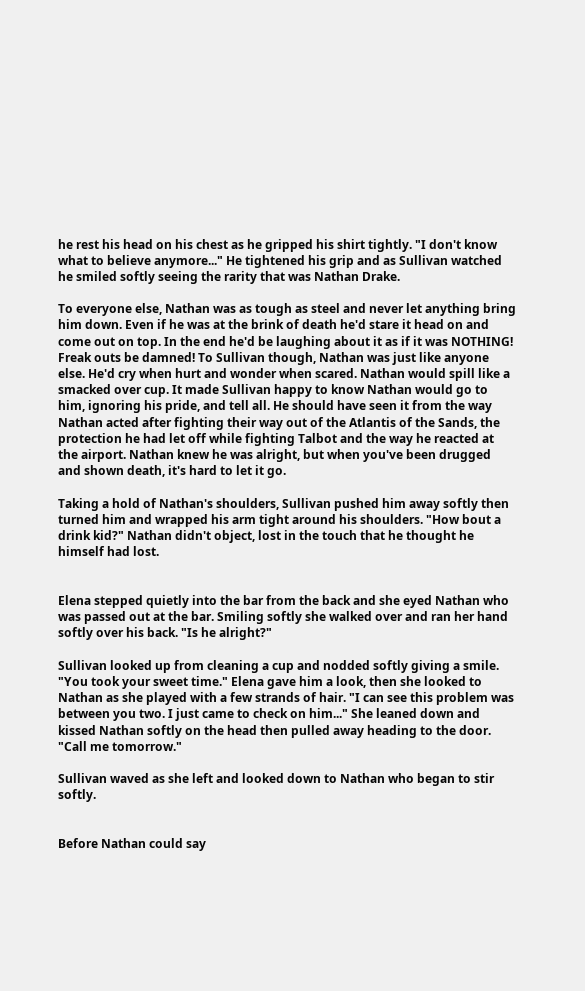he rest his head on his chest as he gripped his shirt tightly. "I don't know what to believe anymore..." He tightened his grip and as Sullivan watched he smiled softly seeing the rarity that was Nathan Drake.

To everyone else, Nathan was as tough as steel and never let anything bring him down. Even if he was at the brink of death he'd stare it head on and come out on top. In the end he'd be laughing about it as if it was NOTHING! Freak outs be damned! To Sullivan though, Nathan was just like anyone else. He'd cry when hurt and wonder when scared. Nathan would spill like a smacked over cup. It made Sullivan happy to know Nathan would go to him, ignoring his pride, and tell all. He should have seen it from the way Nathan acted after fighting their way out of the Atlantis of the Sands, the protection he had let off while fighting Talbot and the way he reacted at the airport. Nathan knew he was alright, but when you've been drugged and shown death, it's hard to let it go.

Taking a hold of Nathan's shoulders, Sullivan pushed him away softly then turned him and wrapped his arm tight around his shoulders. "How bout a drink kid?" Nathan didn't object, lost in the touch that he thought he himself had lost.


Elena stepped quietly into the bar from the back and she eyed Nathan who was passed out at the bar. Smiling softly she walked over and ran her hand softly over his back. "Is he alright?"

Sullivan looked up from cleaning a cup and nodded softly giving a smile. "You took your sweet time." Elena gave him a look, then she looked to Nathan as she played with a few strands of hair. "I can see this problem was between you two. I just came to check on him..." She leaned down and kissed Nathan softly on the head then pulled away heading to the door. "Call me tomorrow."

Sullivan waved as she left and looked down to Nathan who began to stir softly.


Before Nathan could say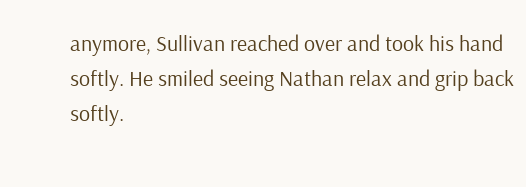anymore, Sullivan reached over and took his hand softly. He smiled seeing Nathan relax and grip back softly.